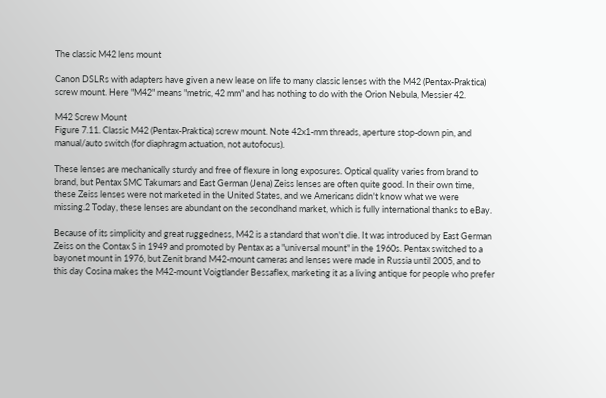The classic M42 lens mount

Canon DSLRs with adapters have given a new lease on life to many classic lenses with the M42 (Pentax-Praktica) screw mount. Here "M42" means "metric, 42 mm" and has nothing to do with the Orion Nebula, Messier 42.

M42 Screw Mount
Figure 7.11. Classic M42 (Pentax-Praktica) screw mount. Note 42x1-mm threads, aperture stop-down pin, and manual/auto switch (for diaphragm actuation, not autofocus).

These lenses are mechanically sturdy and free of flexure in long exposures. Optical quality varies from brand to brand, but Pentax SMC Takumars and East German (Jena) Zeiss lenses are often quite good. In their own time, these Zeiss lenses were not marketed in the United States, and we Americans didn't know what we were missing.2 Today, these lenses are abundant on the secondhand market, which is fully international thanks to eBay.

Because of its simplicity and great ruggedness, M42 is a standard that won't die. It was introduced by East German Zeiss on the Contax S in 1949 and promoted by Pentax as a "universal mount" in the 1960s. Pentax switched to a bayonet mount in 1976, but Zenit brand M42-mount cameras and lenses were made in Russia until 2005, and to this day Cosina makes the M42-mount Voigtlander Bessaflex, marketing it as a living antique for people who prefer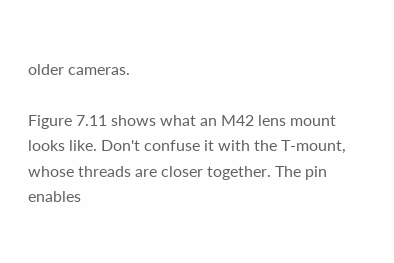older cameras.

Figure 7.11 shows what an M42 lens mount looks like. Don't confuse it with the T-mount, whose threads are closer together. The pin enables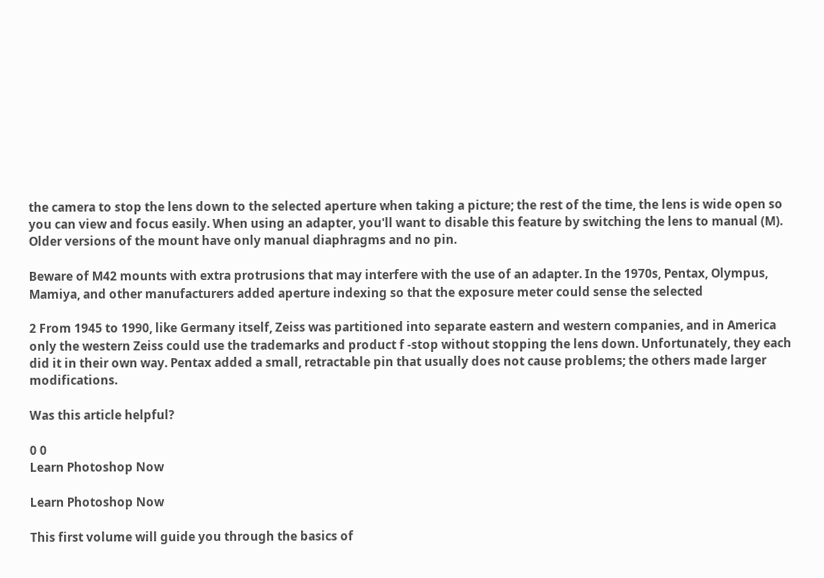the camera to stop the lens down to the selected aperture when taking a picture; the rest of the time, the lens is wide open so you can view and focus easily. When using an adapter, you'll want to disable this feature by switching the lens to manual (M). Older versions of the mount have only manual diaphragms and no pin.

Beware of M42 mounts with extra protrusions that may interfere with the use of an adapter. In the 1970s, Pentax, Olympus, Mamiya, and other manufacturers added aperture indexing so that the exposure meter could sense the selected

2 From 1945 to 1990, like Germany itself, Zeiss was partitioned into separate eastern and western companies, and in America only the western Zeiss could use the trademarks and product f -stop without stopping the lens down. Unfortunately, they each did it in their own way. Pentax added a small, retractable pin that usually does not cause problems; the others made larger modifications.

Was this article helpful?

0 0
Learn Photoshop Now

Learn Photoshop Now

This first volume will guide you through the basics of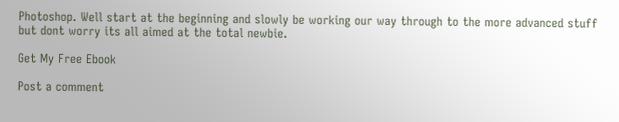Photoshop. Well start at the beginning and slowly be working our way through to the more advanced stuff but dont worry its all aimed at the total newbie.

Get My Free Ebook

Post a comment